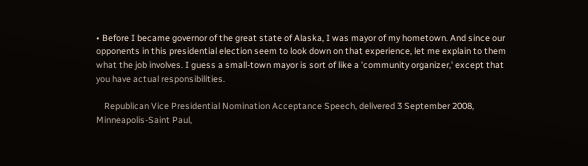• Before I became governor of the great state of Alaska, I was mayor of my hometown. And since our opponents in this presidential election seem to look down on that experience, let me explain to them what the job involves. I guess a small-town mayor is sort of like a 'community organizer,' except that you have actual responsibilities.

    Republican Vice Presidential Nomination Acceptance Speech, delivered 3 September 2008, Minneapolis-Saint Paul,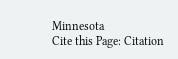Minnesota
Cite this Page: Citation